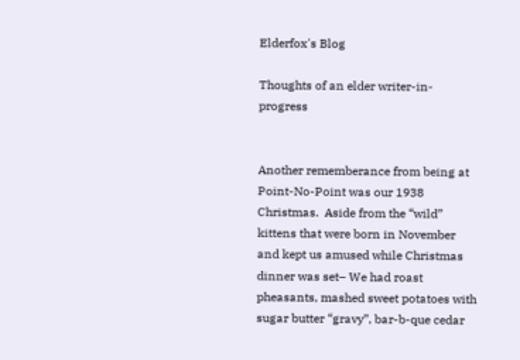Elderfox's Blog

Thoughts of an elder writer-in-progress


Another rememberance from being at Point-No-Point was our 1938 Christmas.  Aside from the “wild” kittens that were born in November and kept us amused while Christmas dinner was set– We had roast pheasants, mashed sweet potatoes with sugar butter “gravy”, bar-b-que cedar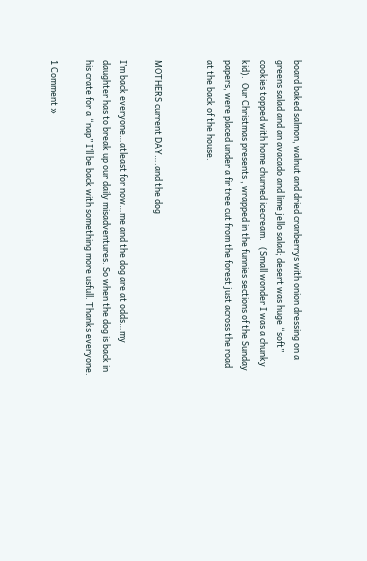board baked salmon, walnut and dried cranberrys with onion dressing on a greens salad and an avacado and lime jello salad; desert was huge “soft” cookies topped with home churned icecream.   (Small wonder I was a chunky kid).  Our Christmas presents , wrapped in the funnies sections of the Sunday papers, were placed under a fir tree cut from the forest just across the road at the back of the house.


MOTHERS current DAY….and the dog

I’m back everyone…atleast for now…me and the dog are at odds…my daughter has to break up our daily misadventures. So when the dog is back in his crate for a “nap” I’ll be back with something more usfull. Thanks everyone.

1 Comment »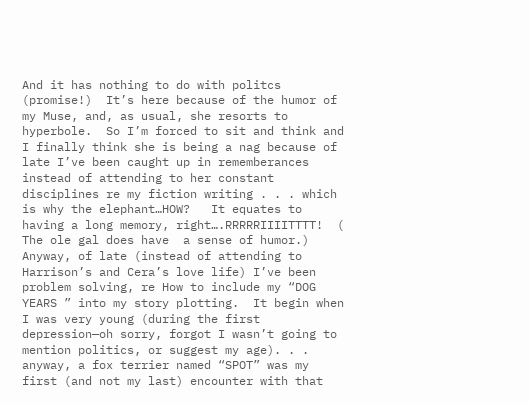And it has nothing to do with politcs (promise!)  It’s here because of the humor of my Muse, and, as usual, she resorts to  hyperbole.  So I’m forced to sit and think and I finally think she is being a nag because of late I’ve been caught up in rememberances instead of attending to her constant disciplines re my fiction writing . . . which is why the elephant…HOW?   It equates to having a long memory, right….RRRRRIIIITTTT!  ( The ole gal does have  a sense of humor.)  Anyway, of late (instead of attending to Harrison’s and Cera’s love life) I’ve been problem solving, re How to include my “DOG YEARS ” into my story plotting.  It begin when I was very young (during the first depression—oh sorry, forgot I wasn’t going to mention politics, or suggest my age). . .  anyway, a fox terrier named “SPOT” was my first (and not my last) encounter with that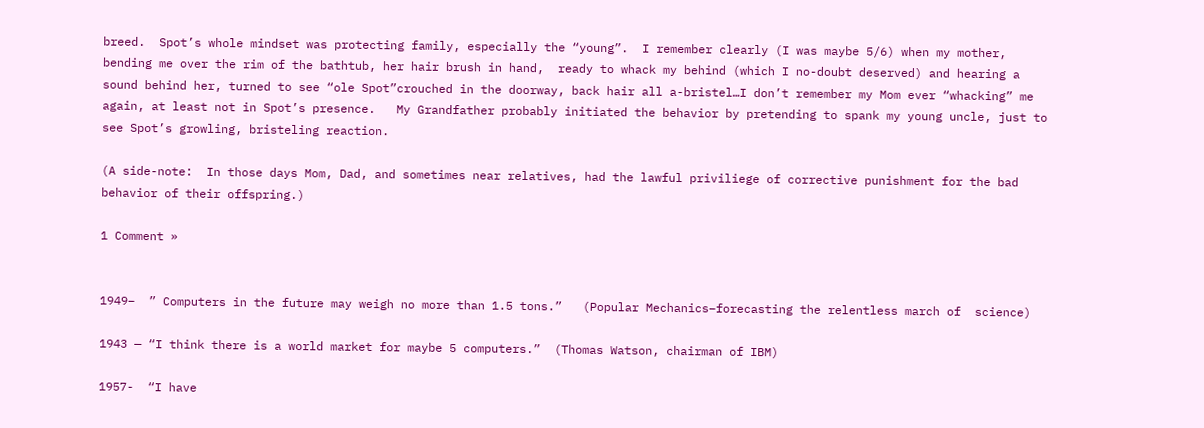breed.  Spot’s whole mindset was protecting family, especially the “young”.  I remember clearly (I was maybe 5/6) when my mother, bending me over the rim of the bathtub, her hair brush in hand,  ready to whack my behind (which I no-doubt deserved) and hearing a sound behind her, turned to see “ole Spot”crouched in the doorway, back hair all a-bristel…I don’t remember my Mom ever “whacking” me again, at least not in Spot’s presence.   My Grandfather probably initiated the behavior by pretending to spank my young uncle, just to see Spot’s growling, bristeling reaction.

(A side-note:  In those days Mom, Dad, and sometimes near relatives, had the lawful priviliege of corrective punishment for the bad behavior of their offspring.)

1 Comment »


1949–  ” Computers in the future may weigh no more than 1.5 tons.”   (Popular Mechanics–forecasting the relentless march of  science)

1943 — “I think there is a world market for maybe 5 computers.”  (Thomas Watson, chairman of IBM)

1957-  “I have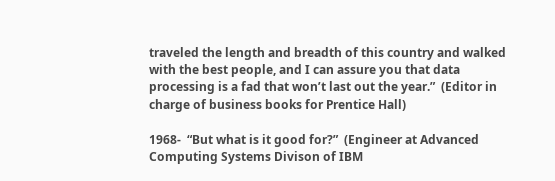traveled the length and breadth of this country and walked with the best people, and I can assure you that data processing is a fad that won’t last out the year.”  (Editor in charge of business books for Prentice Hall)

1968-  “But what is it good for?”  (Engineer at Advanced Computing Systems Divison of IBM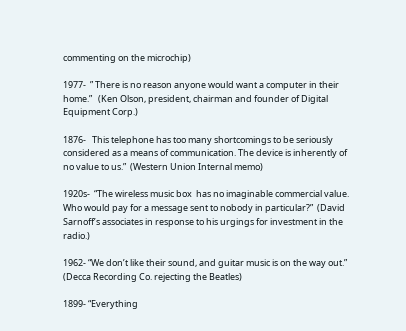commenting on the microchip)

1977-  ” There is no reason anyone would want a computer in their home.”   (Ken Olson, president, chairman and founder of Digital Equipment Corp.)

1876-   This telephone has too many shortcomings to be seriously considered as a means of communication. The device is inherently of no value to us.”  (Western Union Internal memo)

1920s-  “The wireless music box  has no imaginable commercial value. Who would pay for a message sent to nobody in particular?”  (David Sarnoff’s associates in response to his urgings for investment in the radio.)

1962- “We don’t like their sound, and guitar music is on the way out.”  (Decca Recording Co. rejecting the Beatles)

1899- “Everything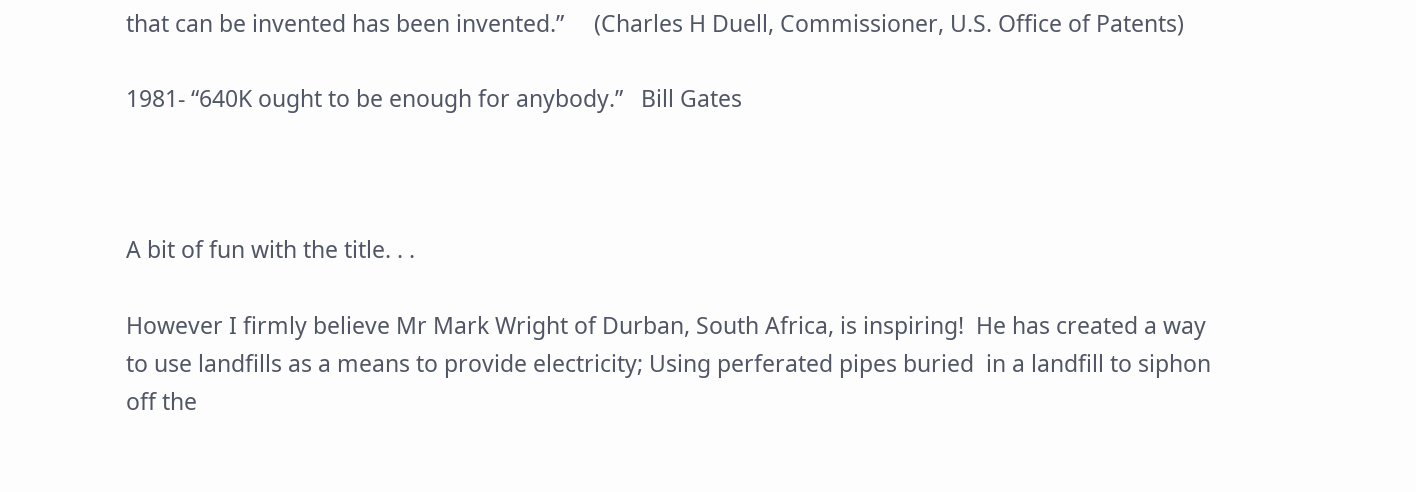that can be invented has been invented.”     (Charles H Duell, Commissioner, U.S. Office of Patents)

1981- “640K ought to be enough for anybody.”   Bill Gates



A bit of fun with the title. . .

However I firmly believe Mr Mark Wright of Durban, South Africa, is inspiring!  He has created a way to use landfills as a means to provide electricity; Using perferated pipes buried  in a landfill to siphon off the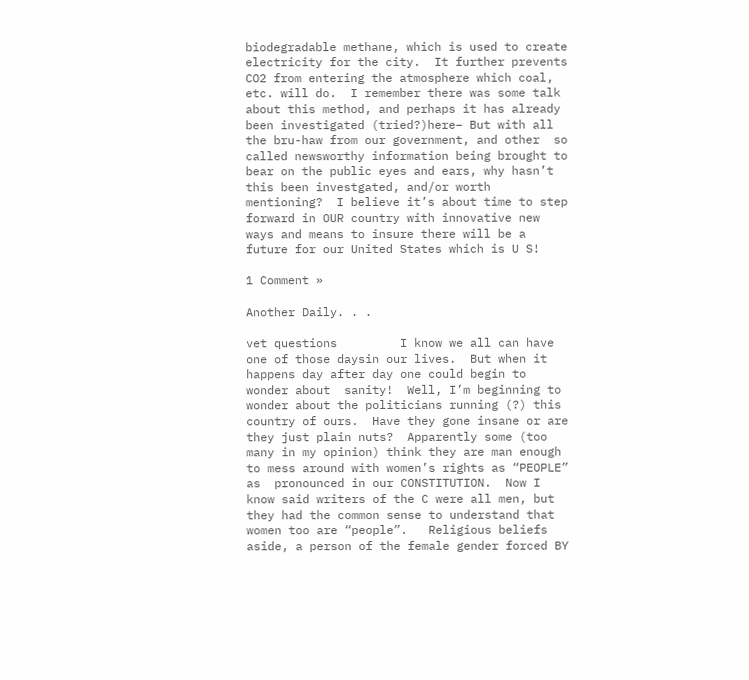biodegradable methane, which is used to create electricity for the city.  It further prevents CO2 from entering the atmosphere which coal, etc. will do.  I remember there was some talk about this method, and perhaps it has already been investigated (tried?)here– But with all the bru-haw from our government, and other  so called newsworthy information being brought to bear on the public eyes and ears, why hasn’t this been investgated, and/or worth mentioning?  I believe it’s about time to step forward in OUR country with innovative new ways and means to insure there will be a future for our United States which is U S!

1 Comment »

Another Daily. . .

vet questions         I know we all can have one of those daysin our lives.  But when it happens day after day one could begin to wonder about  sanity!  Well, I’m beginning to wonder about the politicians running (?) this country of ours.  Have they gone insane or are they just plain nuts?  Apparently some (too many in my opinion) think they are man enough to mess around with women’s rights as “PEOPLE” as  pronounced in our CONSTITUTION.  Now I know said writers of the C were all men, but they had the common sense to understand that women too are “people”.   Religious beliefs aside, a person of the female gender forced BY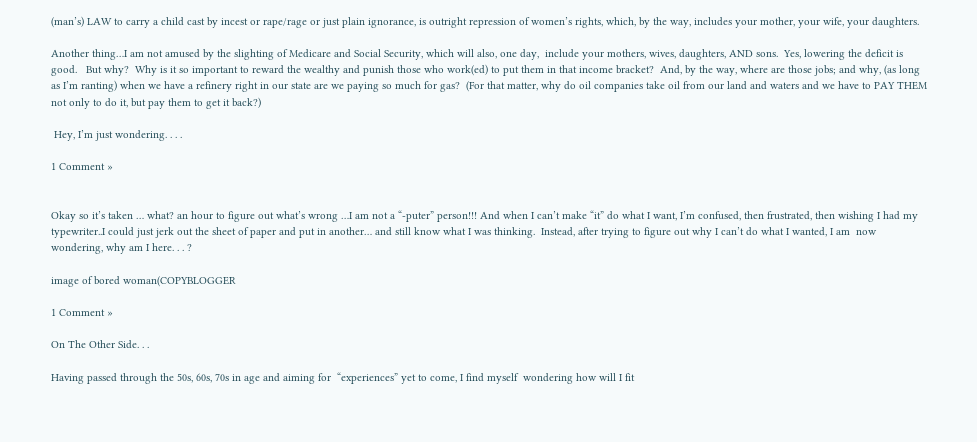(man’s) LAW to carry a child cast by incest or rape/rage or just plain ignorance, is outright repression of women’s rights, which, by the way, includes your mother, your wife, your daughters.

Another thing…I am not amused by the slighting of Medicare and Social Security, which will also, one day,  include your mothers, wives, daughters, AND sons.  Yes, lowering the deficit is good.   But why?  Why is it so important to reward the wealthy and punish those who work(ed) to put them in that income bracket?  And, by the way, where are those jobs; and why, (as long as I’m ranting) when we have a refinery right in our state are we paying so much for gas?  (For that matter, why do oil companies take oil from our land and waters and we have to PAY THEM not only to do it, but pay them to get it back?)

 Hey, I’m just wondering. . . .

1 Comment »


Okay so it’s taken … what? an hour to figure out what’s wrong …I am not a “-puter” person!!! And when I can’t make “it” do what I want, I’m confused, then frustrated, then wishing I had my typewriter..I could just jerk out the sheet of paper and put in another… and still know what I was thinking.  Instead, after trying to figure out why I can’t do what I wanted, I am  now wondering, why am I here. . . ?

image of bored woman(COPYBLOGGER

1 Comment »

On The Other Side. . .

Having passed through the 50s, 60s, 70s in age and aiming for  “experiences” yet to come, I find myself  wondering how will I fit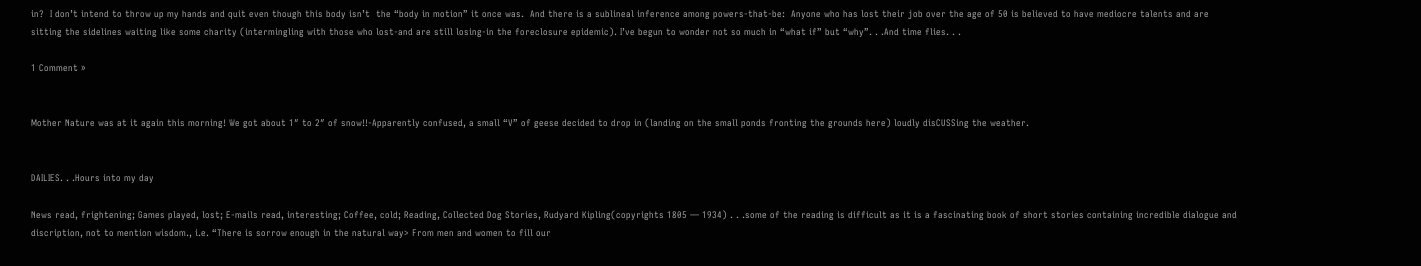in?  I don’t intend to throw up my hands and quit even though this body isn’t  the “body in motion” it once was.  And there is a sublineal inference among powers-that-be:  Anyone who has lost their job over the age of 50 is believed to have mediocre talents and are sitting the sidelines waiting like some charity (intermingling with those who lost-and are still losing-in the foreclosure epidemic). I’ve begun to wonder not so much in “what if” but “why”. . .And time flies. . .

1 Comment »


Mother Nature was at it again this morning! We got about 1″ to 2″ of snow!!-Apparently confused, a small “V” of geese decided to drop in (landing on the small ponds fronting the grounds here) loudly disCUSSing the weather.


DAILIES. . .Hours into my day

News read, frightening; Games played, lost; E-mails read, interesting; Coffee, cold; Reading, Collected Dog Stories, Rudyard Kipling(copyrights 1805 — 1934) . . .some of the reading is difficult as it is a fascinating book of short stories containing incredible dialogue and discription, not to mention wisdom., i.e. “There is sorrow enough in the natural way> From men and women to fill our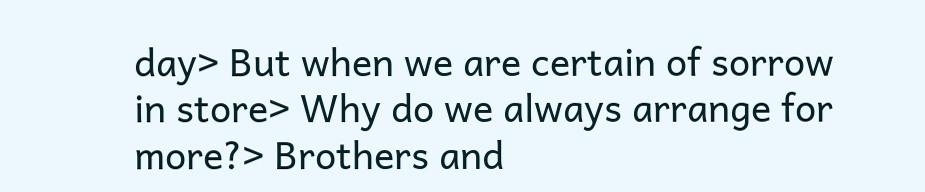day> But when we are certain of sorrow in store> Why do we always arrange for more?> Brothers and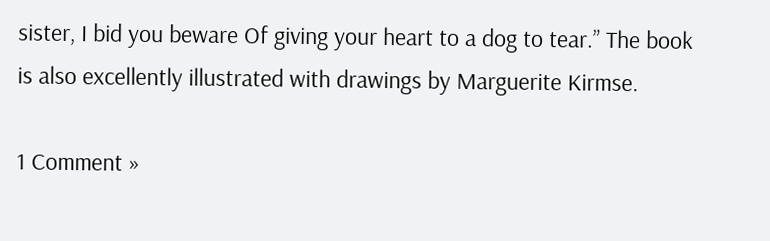sister, I bid you beware Of giving your heart to a dog to tear.” The book is also excellently illustrated with drawings by Marguerite Kirmse.

1 Comment »